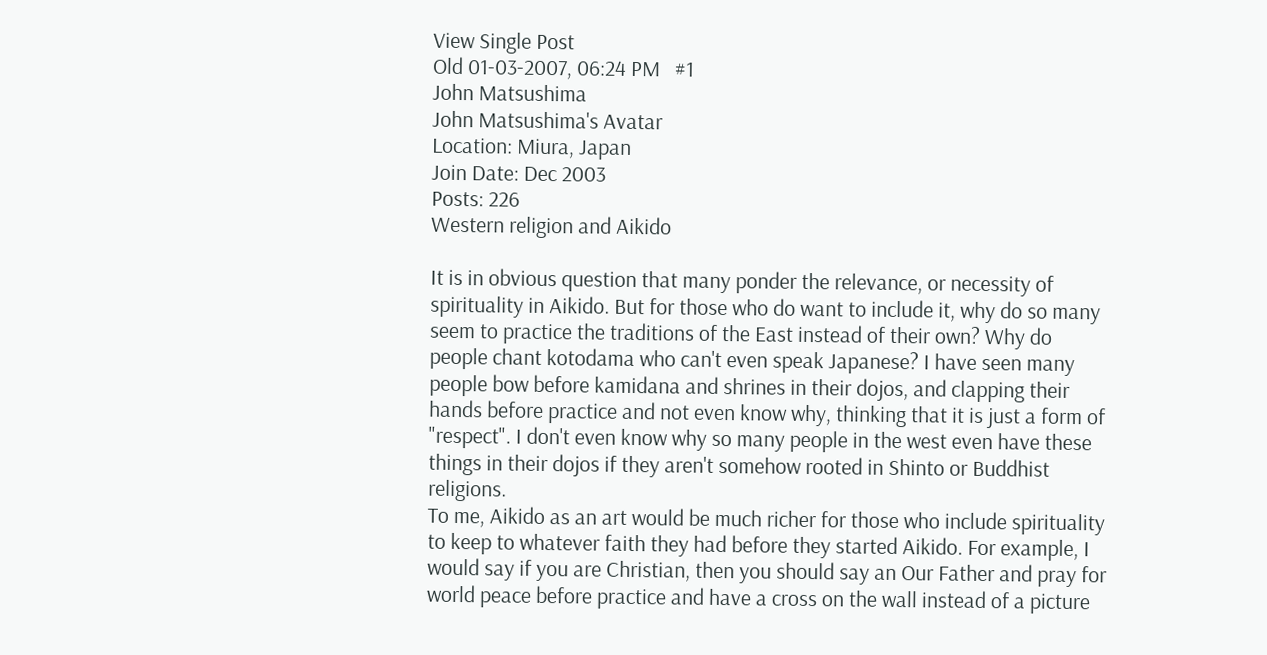View Single Post
Old 01-03-2007, 06:24 PM   #1
John Matsushima
John Matsushima's Avatar
Location: Miura, Japan
Join Date: Dec 2003
Posts: 226
Western religion and Aikido

It is in obvious question that many ponder the relevance, or necessity of spirituality in Aikido. But for those who do want to include it, why do so many seem to practice the traditions of the East instead of their own? Why do people chant kotodama who can't even speak Japanese? I have seen many people bow before kamidana and shrines in their dojos, and clapping their hands before practice and not even know why, thinking that it is just a form of "respect". I don't even know why so many people in the west even have these things in their dojos if they aren't somehow rooted in Shinto or Buddhist religions.
To me, Aikido as an art would be much richer for those who include spirituality to keep to whatever faith they had before they started Aikido. For example, I would say if you are Christian, then you should say an Our Father and pray for world peace before practice and have a cross on the wall instead of a picture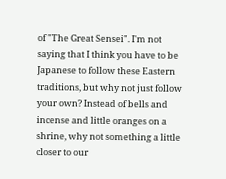of "The Great Sensei". I'm not saying that I think you have to be Japanese to follow these Eastern traditions, but why not just follow your own? Instead of bells and incense and little oranges on a shrine, why not something a little closer to our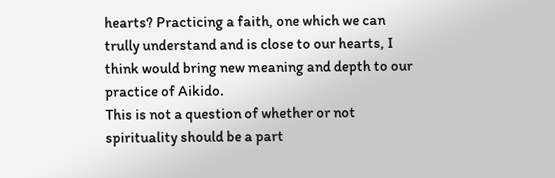hearts? Practicing a faith, one which we can trully understand and is close to our hearts, I think would bring new meaning and depth to our practice of Aikido.
This is not a question of whether or not spirituality should be a part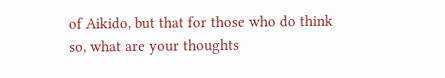of Aikido, but that for those who do think so, what are your thoughts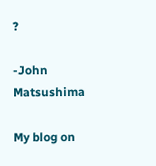?

-John Matsushima

My blog on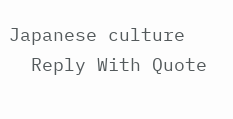Japanese culture
  Reply With Quote